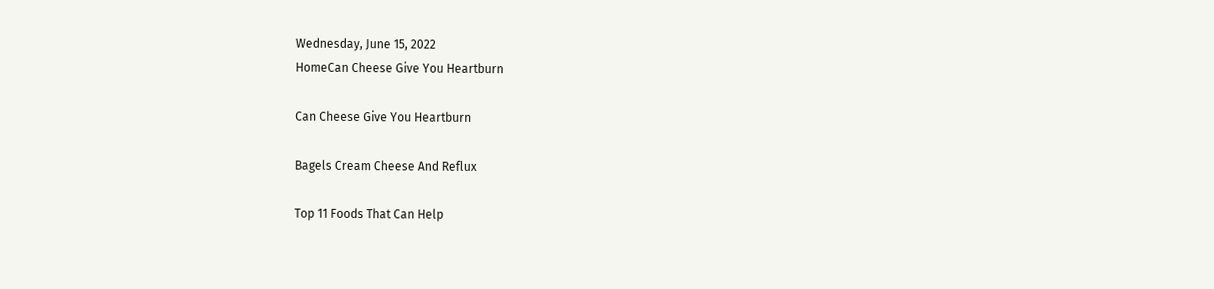Wednesday, June 15, 2022
HomeCan Cheese Give You Heartburn

Can Cheese Give You Heartburn

Bagels Cream Cheese And Reflux

Top 11 Foods That Can Help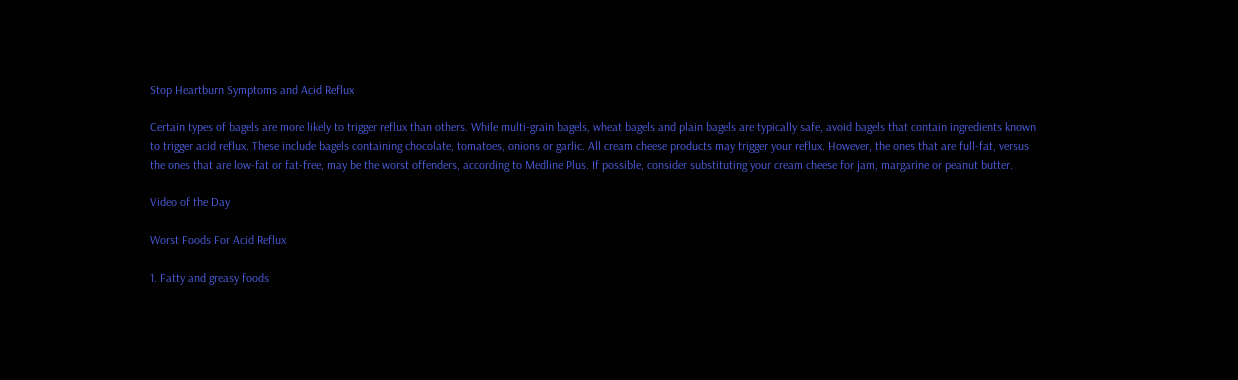Stop Heartburn Symptoms and Acid Reflux

Certain types of bagels are more likely to trigger reflux than others. While multi-grain bagels, wheat bagels and plain bagels are typically safe, avoid bagels that contain ingredients known to trigger acid reflux. These include bagels containing chocolate, tomatoes, onions or garlic. All cream cheese products may trigger your reflux. However, the ones that are full-fat, versus the ones that are low-fat or fat-free, may be the worst offenders, according to Medline Plus. If possible, consider substituting your cream cheese for jam, margarine or peanut butter.

Video of the Day

Worst Foods For Acid Reflux

1. Fatty and greasy foods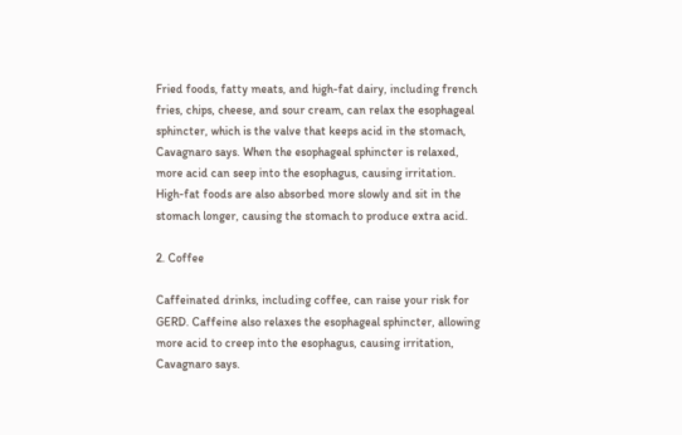Fried foods, fatty meats, and high-fat dairy, including french fries, chips, cheese, and sour cream, can relax the esophageal sphincter, which is the valve that keeps acid in the stomach, Cavagnaro says. When the esophageal sphincter is relaxed, more acid can seep into the esophagus, causing irritation. High-fat foods are also absorbed more slowly and sit in the stomach longer, causing the stomach to produce extra acid.

2. Coffee

Caffeinated drinks, including coffee, can raise your risk for GERD. Caffeine also relaxes the esophageal sphincter, allowing more acid to creep into the esophagus, causing irritation, Cavagnaro says.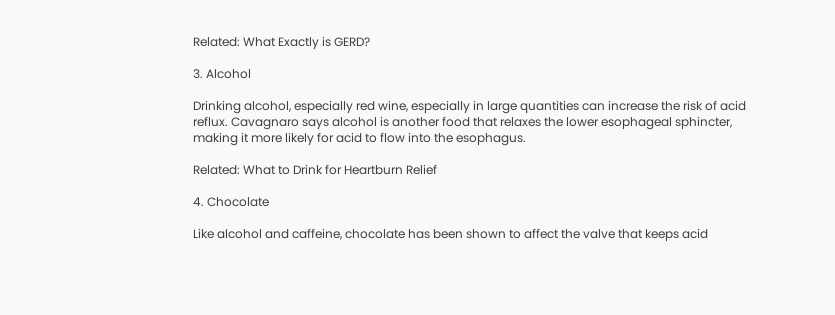Related: What Exactly is GERD?

3. Alcohol

Drinking alcohol, especially red wine, especially in large quantities can increase the risk of acid reflux. Cavagnaro says alcohol is another food that relaxes the lower esophageal sphincter, making it more likely for acid to flow into the esophagus.

Related: What to Drink for Heartburn Relief

4. Chocolate

Like alcohol and caffeine, chocolate has been shown to affect the valve that keeps acid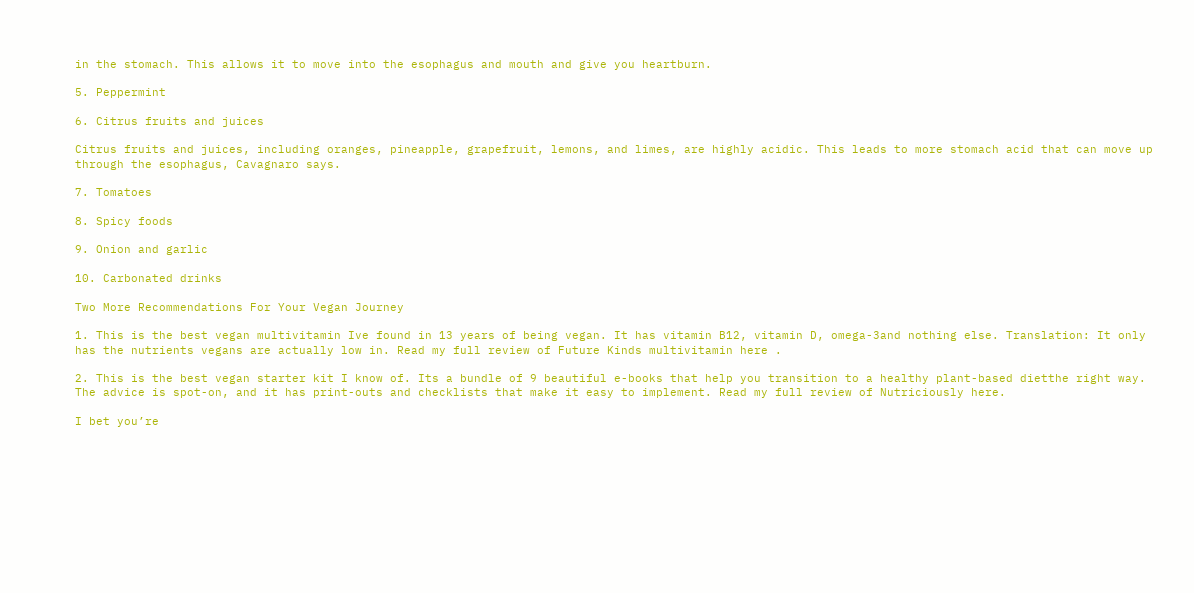in the stomach. This allows it to move into the esophagus and mouth and give you heartburn.

5. Peppermint

6. Citrus fruits and juices

Citrus fruits and juices, including oranges, pineapple, grapefruit, lemons, and limes, are highly acidic. This leads to more stomach acid that can move up through the esophagus, Cavagnaro says.

7. Tomatoes

8. Spicy foods

9. Onion and garlic

10. Carbonated drinks

Two More Recommendations For Your Vegan Journey

1. This is the best vegan multivitamin Ive found in 13 years of being vegan. It has vitamin B12, vitamin D, omega-3and nothing else. Translation: It only has the nutrients vegans are actually low in. Read my full review of Future Kinds multivitamin here .

2. This is the best vegan starter kit I know of. Its a bundle of 9 beautiful e-books that help you transition to a healthy plant-based dietthe right way. The advice is spot-on, and it has print-outs and checklists that make it easy to implement. Read my full review of Nutriciously here.

I bet you’re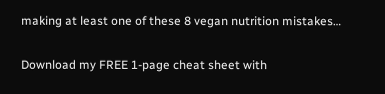making at least one of these 8 vegan nutrition mistakes…

Download my FREE 1-page cheat sheet with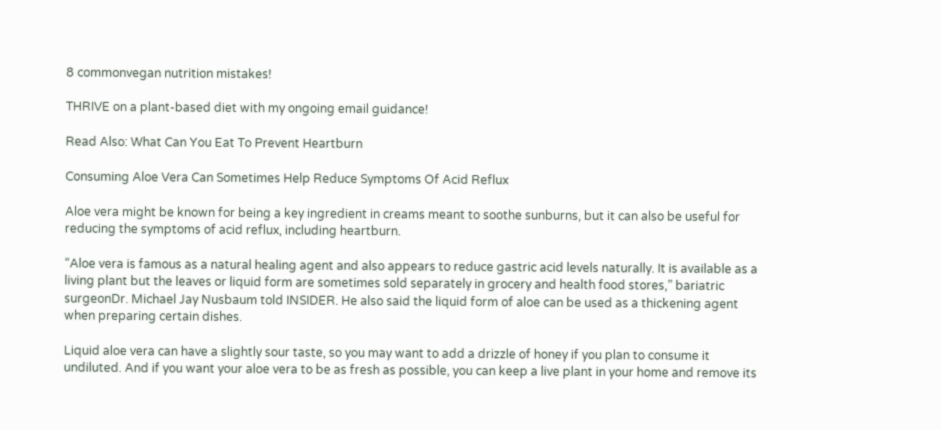8 commonvegan nutrition mistakes!

THRIVE on a plant-based diet with my ongoing email guidance!

Read Also: What Can You Eat To Prevent Heartburn

Consuming Aloe Vera Can Sometimes Help Reduce Symptoms Of Acid Reflux

Aloe vera might be known for being a key ingredient in creams meant to soothe sunburns, but it can also be useful for reducing the symptoms of acid reflux, including heartburn.

“Aloe vera is famous as a natural healing agent and also appears to reduce gastric acid levels naturally. It is available as a living plant but the leaves or liquid form are sometimes sold separately in grocery and health food stores,” bariatric surgeonDr. Michael Jay Nusbaum told INSIDER. He also said the liquid form of aloe can be used as a thickening agent when preparing certain dishes.

Liquid aloe vera can have a slightly sour taste, so you may want to add a drizzle of honey if you plan to consume it undiluted. And if you want your aloe vera to be as fresh as possible, you can keep a live plant in your home and remove its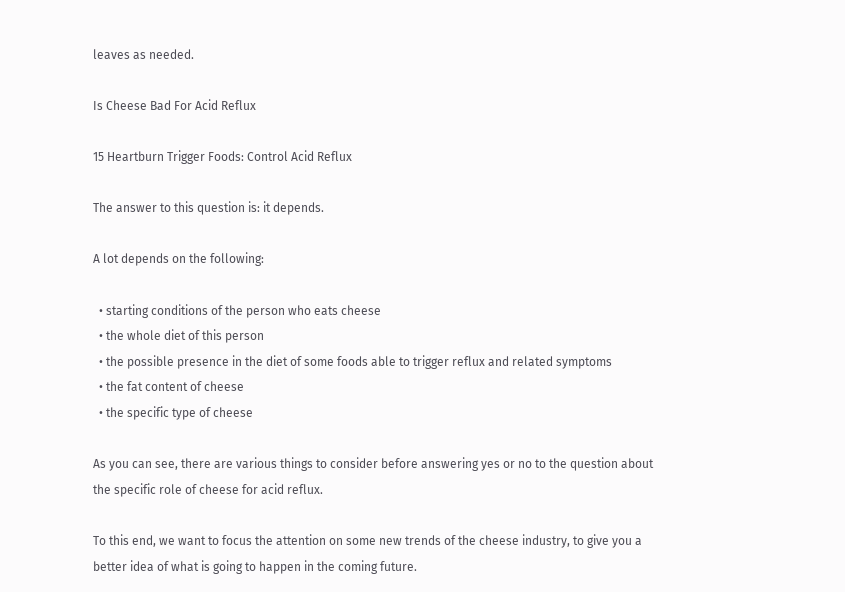leaves as needed.

Is Cheese Bad For Acid Reflux

15 Heartburn Trigger Foods: Control Acid Reflux

The answer to this question is: it depends.

A lot depends on the following:

  • starting conditions of the person who eats cheese
  • the whole diet of this person
  • the possible presence in the diet of some foods able to trigger reflux and related symptoms
  • the fat content of cheese
  • the specific type of cheese

As you can see, there are various things to consider before answering yes or no to the question about the specific role of cheese for acid reflux.

To this end, we want to focus the attention on some new trends of the cheese industry, to give you a better idea of what is going to happen in the coming future.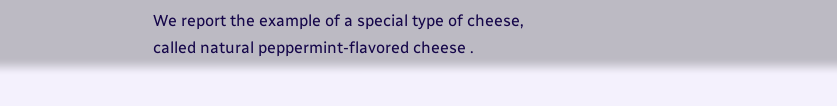We report the example of a special type of cheese, called natural peppermint-flavored cheese .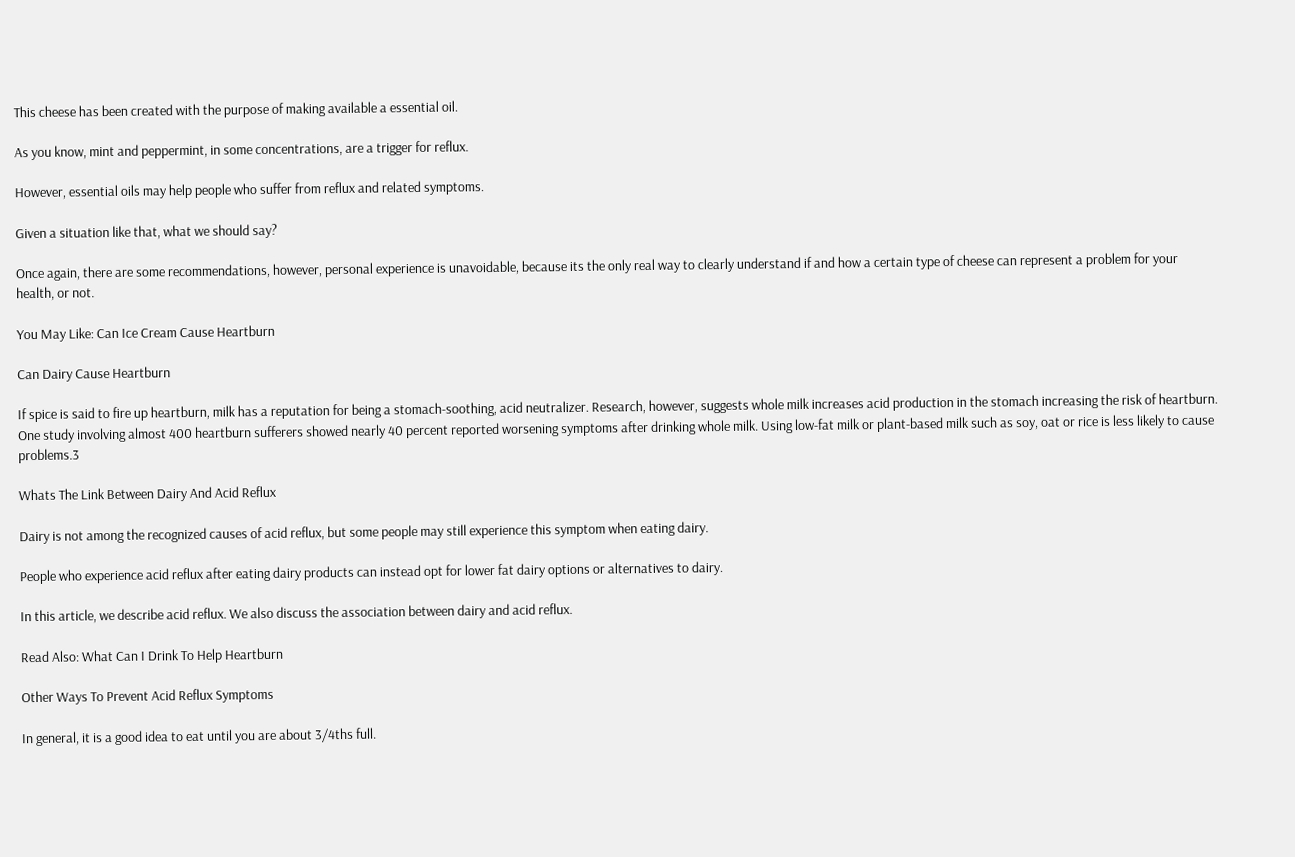This cheese has been created with the purpose of making available a essential oil.

As you know, mint and peppermint, in some concentrations, are a trigger for reflux.

However, essential oils may help people who suffer from reflux and related symptoms.

Given a situation like that, what we should say?

Once again, there are some recommendations, however, personal experience is unavoidable, because its the only real way to clearly understand if and how a certain type of cheese can represent a problem for your health, or not.

You May Like: Can Ice Cream Cause Heartburn

Can Dairy Cause Heartburn

If spice is said to fire up heartburn, milk has a reputation for being a stomach-soothing, acid neutralizer. Research, however, suggests whole milk increases acid production in the stomach increasing the risk of heartburn. One study involving almost 400 heartburn sufferers showed nearly 40 percent reported worsening symptoms after drinking whole milk. Using low-fat milk or plant-based milk such as soy, oat or rice is less likely to cause problems.3

Whats The Link Between Dairy And Acid Reflux

Dairy is not among the recognized causes of acid reflux, but some people may still experience this symptom when eating dairy.

People who experience acid reflux after eating dairy products can instead opt for lower fat dairy options or alternatives to dairy.

In this article, we describe acid reflux. We also discuss the association between dairy and acid reflux.

Read Also: What Can I Drink To Help Heartburn

Other Ways To Prevent Acid Reflux Symptoms

In general, it is a good idea to eat until you are about 3/4ths full.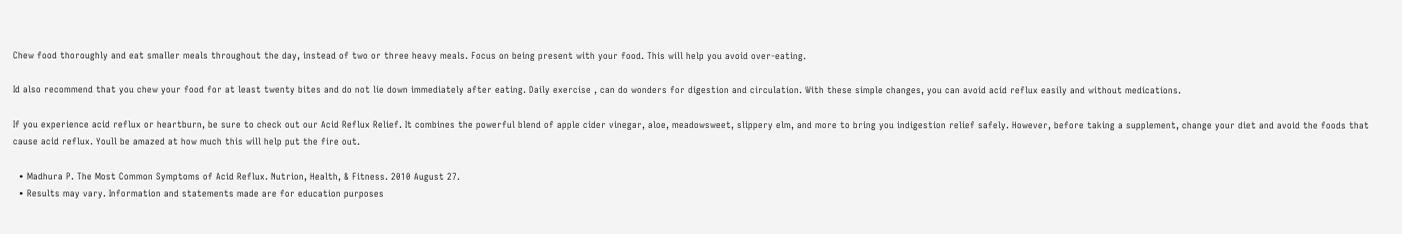Chew food thoroughly and eat smaller meals throughout the day, instead of two or three heavy meals. Focus on being present with your food. This will help you avoid over-eating.

Id also recommend that you chew your food for at least twenty bites and do not lie down immediately after eating. Daily exercise , can do wonders for digestion and circulation. With these simple changes, you can avoid acid reflux easily and without medications.

If you experience acid reflux or heartburn, be sure to check out our Acid Reflux Relief. It combines the powerful blend of apple cider vinegar, aloe, meadowsweet, slippery elm, and more to bring you indigestion relief safely. However, before taking a supplement, change your diet and avoid the foods that cause acid reflux. Youll be amazed at how much this will help put the fire out.

  • Madhura P. The Most Common Symptoms of Acid Reflux. Nutrion, Health, & Fitness. 2010 August 27.
  • Results may vary. Information and statements made are for education purposes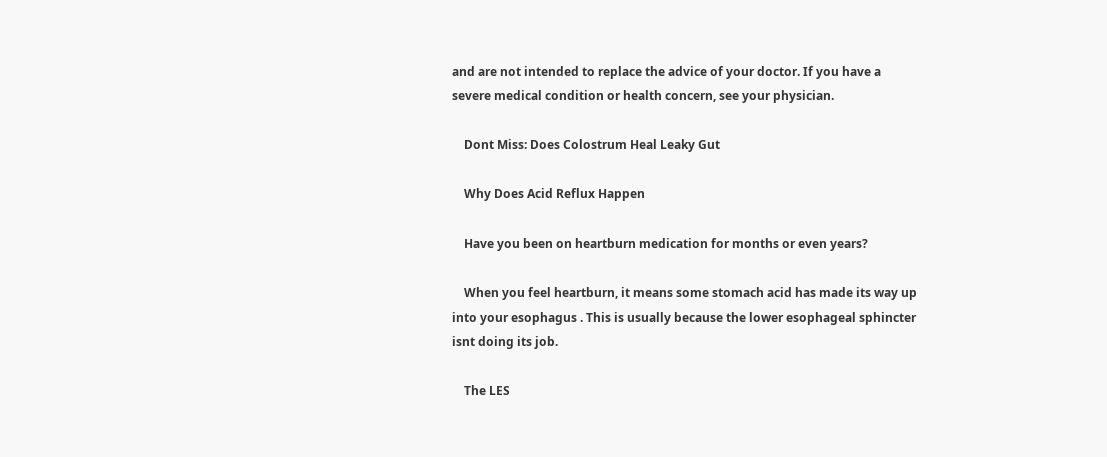and are not intended to replace the advice of your doctor. If you have a severe medical condition or health concern, see your physician.

    Dont Miss: Does Colostrum Heal Leaky Gut

    Why Does Acid Reflux Happen

    Have you been on heartburn medication for months or even years?

    When you feel heartburn, it means some stomach acid has made its way up into your esophagus . This is usually because the lower esophageal sphincter isnt doing its job.

    The LES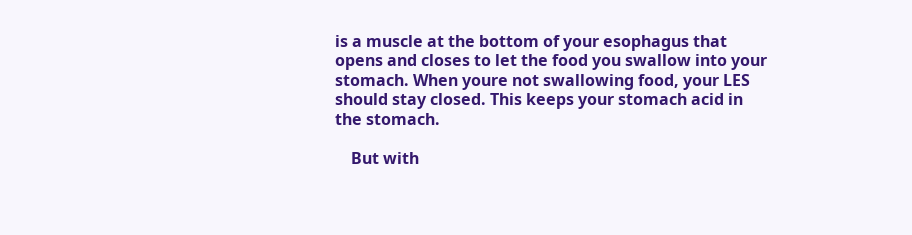is a muscle at the bottom of your esophagus that opens and closes to let the food you swallow into your stomach. When youre not swallowing food, your LES should stay closed. This keeps your stomach acid in the stomach.

    But with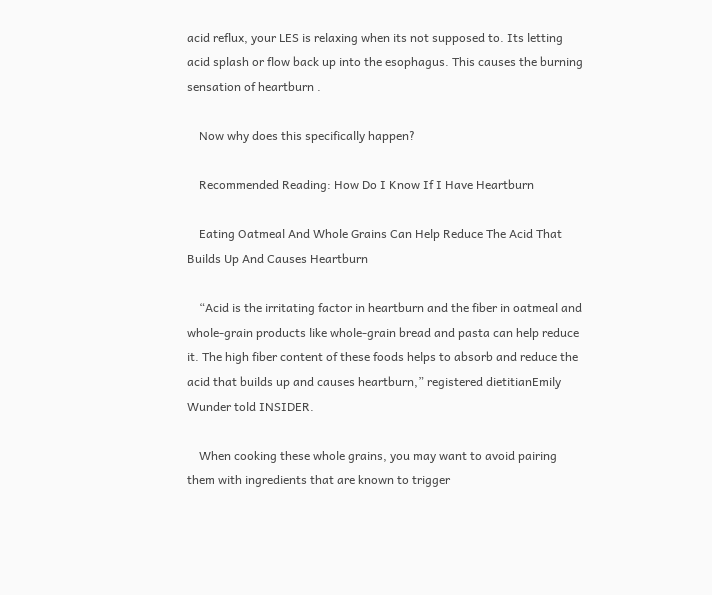acid reflux, your LES is relaxing when its not supposed to. Its letting acid splash or flow back up into the esophagus. This causes the burning sensation of heartburn .

    Now why does this specifically happen?

    Recommended Reading: How Do I Know If I Have Heartburn

    Eating Oatmeal And Whole Grains Can Help Reduce The Acid That Builds Up And Causes Heartburn

    “Acid is the irritating factor in heartburn and the fiber in oatmeal and whole-grain products like whole-grain bread and pasta can help reduce it. The high fiber content of these foods helps to absorb and reduce the acid that builds up and causes heartburn,” registered dietitianEmily Wunder told INSIDER.

    When cooking these whole grains, you may want to avoid pairing them with ingredients that are known to trigger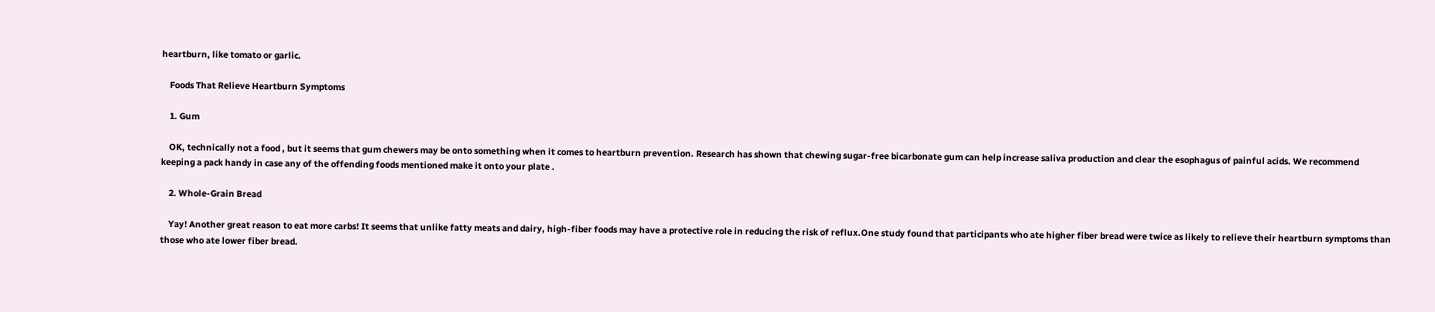heartburn, like tomato or garlic.

    Foods That Relieve Heartburn Symptoms

    1. Gum

    OK, technically not a food , but it seems that gum chewers may be onto something when it comes to heartburn prevention. Research has shown that chewing sugar-free bicarbonate gum can help increase saliva production and clear the esophagus of painful acids. We recommend keeping a pack handy in case any of the offending foods mentioned make it onto your plate .

    2. Whole-Grain Bread

    Yay! Another great reason to eat more carbs! It seems that unlike fatty meats and dairy, high-fiber foods may have a protective role in reducing the risk of reflux.One study found that participants who ate higher fiber bread were twice as likely to relieve their heartburn symptoms than those who ate lower fiber bread.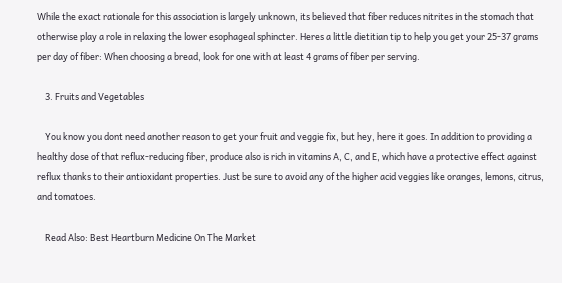While the exact rationale for this association is largely unknown, its believed that fiber reduces nitrites in the stomach that otherwise play a role in relaxing the lower esophageal sphincter. Heres a little dietitian tip to help you get your 25-37 grams per day of fiber: When choosing a bread, look for one with at least 4 grams of fiber per serving.

    3. Fruits and Vegetables

    You know you dont need another reason to get your fruit and veggie fix, but hey, here it goes. In addition to providing a healthy dose of that reflux-reducing fiber, produce also is rich in vitamins A, C, and E, which have a protective effect against reflux thanks to their antioxidant properties. Just be sure to avoid any of the higher acid veggies like oranges, lemons, citrus, and tomatoes.

    Read Also: Best Heartburn Medicine On The Market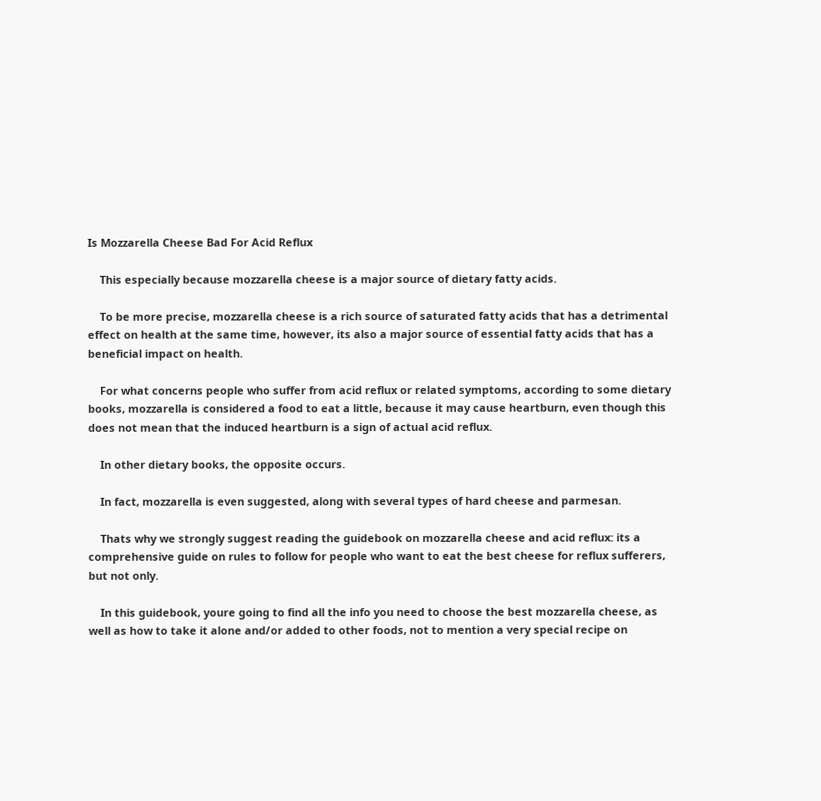Is Mozzarella Cheese Bad For Acid Reflux

    This especially because mozzarella cheese is a major source of dietary fatty acids.

    To be more precise, mozzarella cheese is a rich source of saturated fatty acids that has a detrimental effect on health at the same time, however, its also a major source of essential fatty acids that has a beneficial impact on health.

    For what concerns people who suffer from acid reflux or related symptoms, according to some dietary books, mozzarella is considered a food to eat a little, because it may cause heartburn, even though this does not mean that the induced heartburn is a sign of actual acid reflux.

    In other dietary books, the opposite occurs.

    In fact, mozzarella is even suggested, along with several types of hard cheese and parmesan.

    Thats why we strongly suggest reading the guidebook on mozzarella cheese and acid reflux: its a comprehensive guide on rules to follow for people who want to eat the best cheese for reflux sufferers, but not only.

    In this guidebook, youre going to find all the info you need to choose the best mozzarella cheese, as well as how to take it alone and/or added to other foods, not to mention a very special recipe on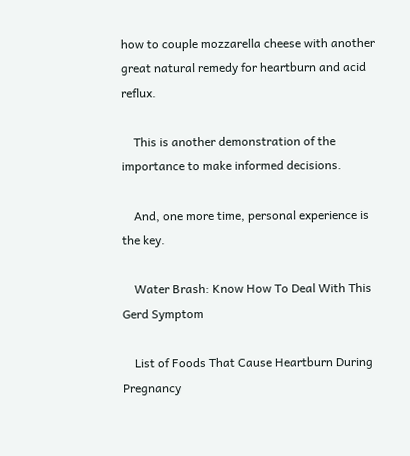how to couple mozzarella cheese with another great natural remedy for heartburn and acid reflux.

    This is another demonstration of the importance to make informed decisions.

    And, one more time, personal experience is the key.

    Water Brash: Know How To Deal With This Gerd Symptom

    List of Foods That Cause Heartburn During Pregnancy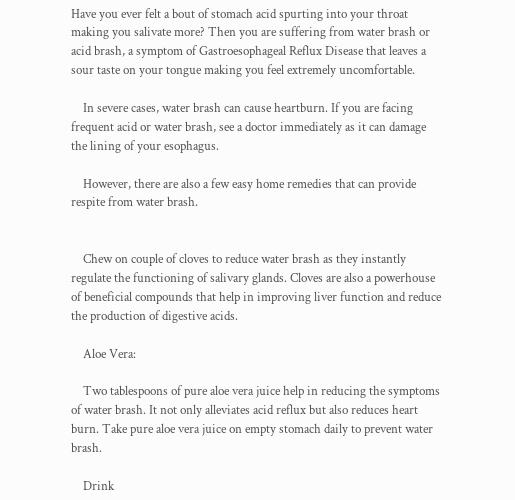Have you ever felt a bout of stomach acid spurting into your throat making you salivate more? Then you are suffering from water brash or acid brash, a symptom of Gastroesophageal Reflux Disease that leaves a sour taste on your tongue making you feel extremely uncomfortable.

    In severe cases, water brash can cause heartburn. If you are facing frequent acid or water brash, see a doctor immediately as it can damage the lining of your esophagus.

    However, there are also a few easy home remedies that can provide respite from water brash.


    Chew on couple of cloves to reduce water brash as they instantly regulate the functioning of salivary glands. Cloves are also a powerhouse of beneficial compounds that help in improving liver function and reduce the production of digestive acids.

    Aloe Vera:

    Two tablespoons of pure aloe vera juice help in reducing the symptoms of water brash. It not only alleviates acid reflux but also reduces heart burn. Take pure aloe vera juice on empty stomach daily to prevent water brash.

    Drink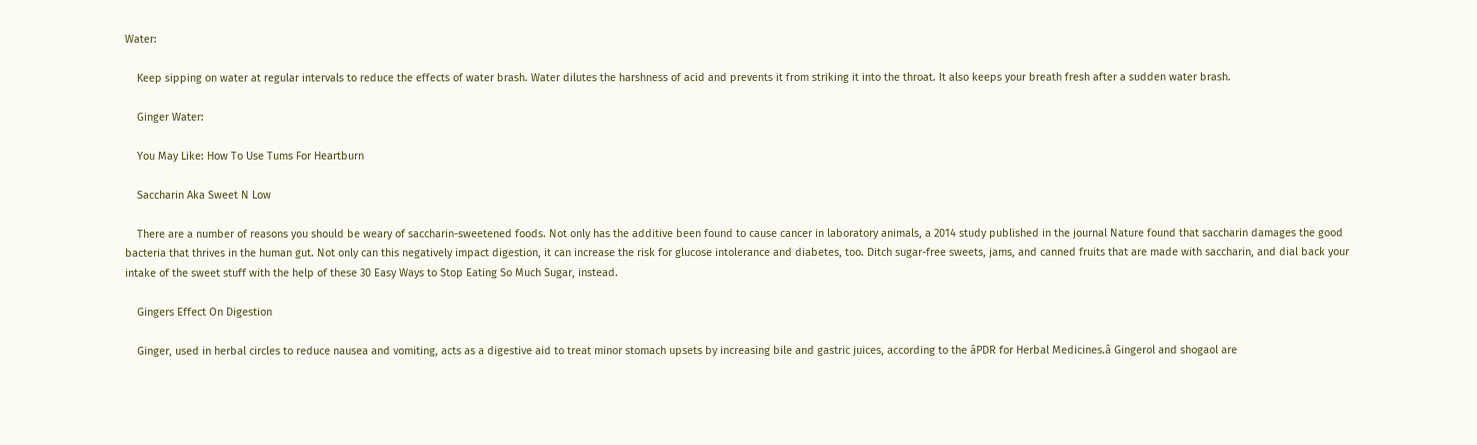Water:

    Keep sipping on water at regular intervals to reduce the effects of water brash. Water dilutes the harshness of acid and prevents it from striking it into the throat. It also keeps your breath fresh after a sudden water brash.

    Ginger Water:

    You May Like: How To Use Tums For Heartburn

    Saccharin Aka Sweet N Low

    There are a number of reasons you should be weary of saccharin-sweetened foods. Not only has the additive been found to cause cancer in laboratory animals, a 2014 study published in the journal Nature found that saccharin damages the good bacteria that thrives in the human gut. Not only can this negatively impact digestion, it can increase the risk for glucose intolerance and diabetes, too. Ditch sugar-free sweets, jams, and canned fruits that are made with saccharin, and dial back your intake of the sweet stuff with the help of these 30 Easy Ways to Stop Eating So Much Sugar, instead.

    Gingers Effect On Digestion

    Ginger, used in herbal circles to reduce nausea and vomiting, acts as a digestive aid to treat minor stomach upsets by increasing bile and gastric juices, according to the âPDR for Herbal Medicines.â Gingerol and shogaol are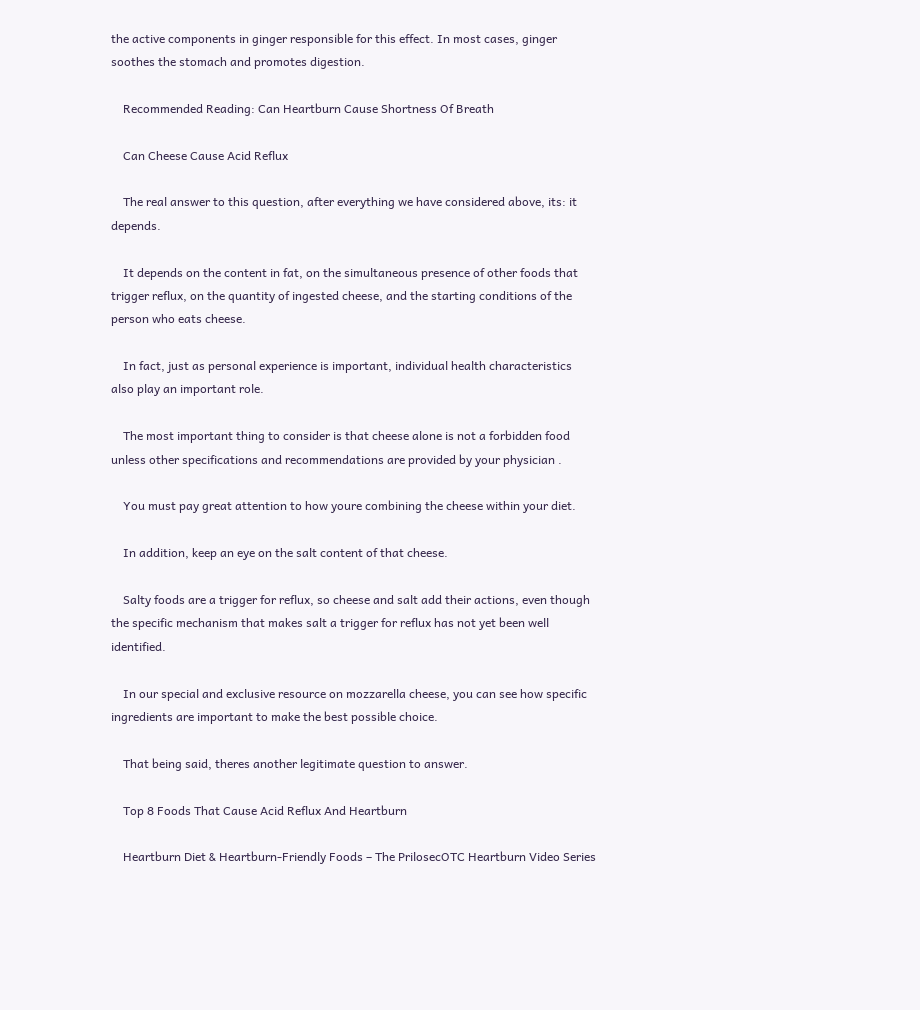the active components in ginger responsible for this effect. In most cases, ginger soothes the stomach and promotes digestion.

    Recommended Reading: Can Heartburn Cause Shortness Of Breath

    Can Cheese Cause Acid Reflux

    The real answer to this question, after everything we have considered above, its: it depends.

    It depends on the content in fat, on the simultaneous presence of other foods that trigger reflux, on the quantity of ingested cheese, and the starting conditions of the person who eats cheese.

    In fact, just as personal experience is important, individual health characteristics also play an important role.

    The most important thing to consider is that cheese alone is not a forbidden food unless other specifications and recommendations are provided by your physician .

    You must pay great attention to how youre combining the cheese within your diet.

    In addition, keep an eye on the salt content of that cheese.

    Salty foods are a trigger for reflux, so cheese and salt add their actions, even though the specific mechanism that makes salt a trigger for reflux has not yet been well identified.

    In our special and exclusive resource on mozzarella cheese, you can see how specific ingredients are important to make the best possible choice.

    That being said, theres another legitimate question to answer.

    Top 8 Foods That Cause Acid Reflux And Heartburn

    Heartburn Diet & Heartburn-Friendly Foods – The PrilosecOTC Heartburn Video Series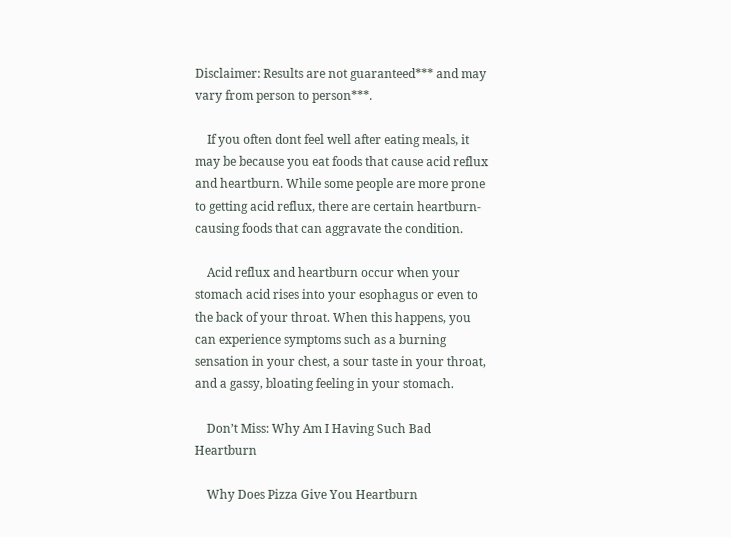Disclaimer: Results are not guaranteed*** and may vary from person to person***.

    If you often dont feel well after eating meals, it may be because you eat foods that cause acid reflux and heartburn. While some people are more prone to getting acid reflux, there are certain heartburn-causing foods that can aggravate the condition.

    Acid reflux and heartburn occur when your stomach acid rises into your esophagus or even to the back of your throat. When this happens, you can experience symptoms such as a burning sensation in your chest, a sour taste in your throat, and a gassy, bloating feeling in your stomach.

    Don’t Miss: Why Am I Having Such Bad Heartburn

    Why Does Pizza Give You Heartburn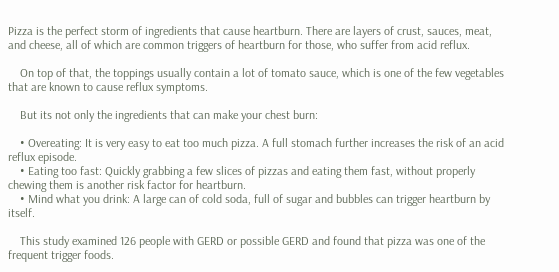Pizza is the perfect storm of ingredients that cause heartburn. There are layers of crust, sauces, meat, and cheese, all of which are common triggers of heartburn for those, who suffer from acid reflux.

    On top of that, the toppings usually contain a lot of tomato sauce, which is one of the few vegetables that are known to cause reflux symptoms.

    But its not only the ingredients that can make your chest burn:

    • Overeating: It is very easy to eat too much pizza. A full stomach further increases the risk of an acid reflux episode.
    • Eating too fast: Quickly grabbing a few slices of pizzas and eating them fast, without properly chewing them is another risk factor for heartburn.
    • Mind what you drink: A large can of cold soda, full of sugar and bubbles can trigger heartburn by itself.

    This study examined 126 people with GERD or possible GERD and found that pizza was one of the frequent trigger foods.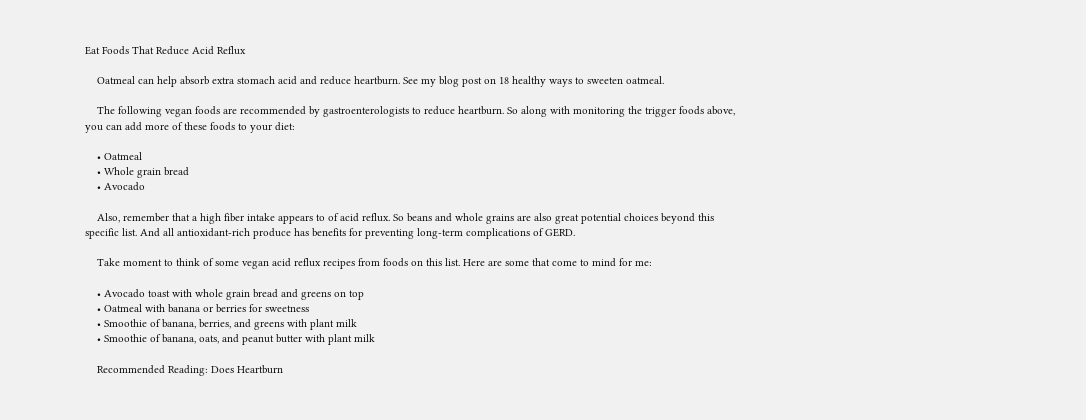Eat Foods That Reduce Acid Reflux

    Oatmeal can help absorb extra stomach acid and reduce heartburn. See my blog post on 18 healthy ways to sweeten oatmeal.

    The following vegan foods are recommended by gastroenterologists to reduce heartburn. So along with monitoring the trigger foods above, you can add more of these foods to your diet:

    • Oatmeal
    • Whole grain bread
    • Avocado

    Also, remember that a high fiber intake appears to of acid reflux. So beans and whole grains are also great potential choices beyond this specific list. And all antioxidant-rich produce has benefits for preventing long-term complications of GERD.

    Take moment to think of some vegan acid reflux recipes from foods on this list. Here are some that come to mind for me:

    • Avocado toast with whole grain bread and greens on top
    • Oatmeal with banana or berries for sweetness
    • Smoothie of banana, berries, and greens with plant milk
    • Smoothie of banana, oats, and peanut butter with plant milk

    Recommended Reading: Does Heartburn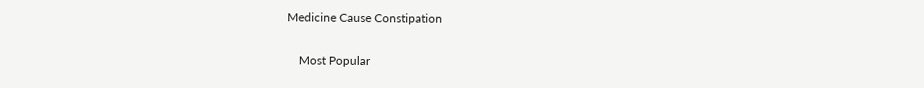Medicine Cause Constipation


    Most Popular